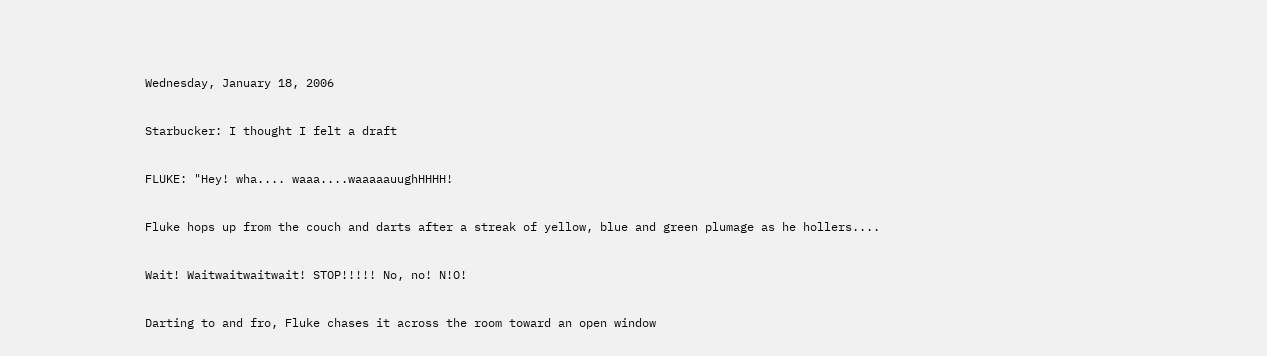Wednesday, January 18, 2006

Starbucker: I thought I felt a draft

FLUKE: "Hey! wha.... waaa....waaaaauughHHHH!

Fluke hops up from the couch and darts after a streak of yellow, blue and green plumage as he hollers....

Wait! Waitwaitwaitwait! STOP!!!!! No, no! N!O!

Darting to and fro, Fluke chases it across the room toward an open window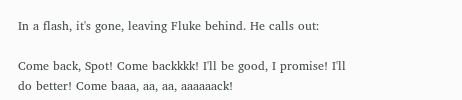In a flash, it's gone, leaving Fluke behind. He calls out:

Come back, Spot! Come backkkk! I'll be good, I promise! I'll do better! Come baaa, aa, aa, aaaaaack!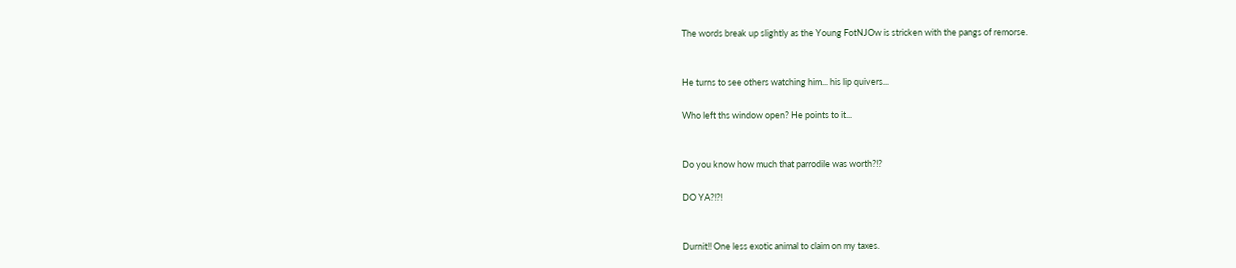The words break up slightly as the Young FotNJOw is stricken with the pangs of remorse.


He turns to see others watching him... his lip quivers...

Who left ths window open? He points to it...


Do you know how much that parrodile was worth?!?

DO YA?!?!


Durnit!! One less exotic animal to claim on my taxes.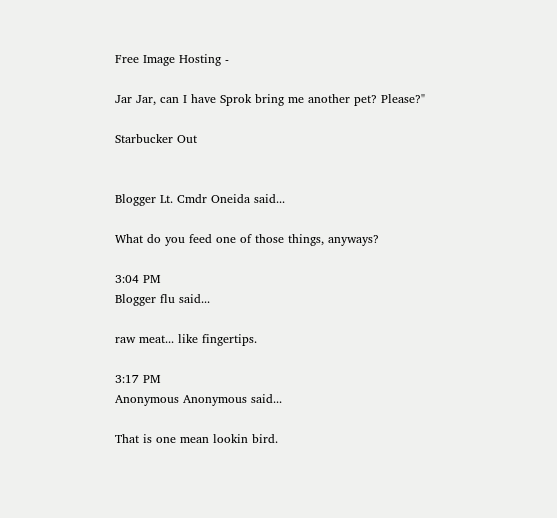Free Image Hosting -

Jar Jar, can I have Sprok bring me another pet? Please?"

Starbucker Out


Blogger Lt. Cmdr Oneida said...

What do you feed one of those things, anyways?

3:04 PM
Blogger flu said...

raw meat... like fingertips.

3:17 PM
Anonymous Anonymous said...

That is one mean lookin bird.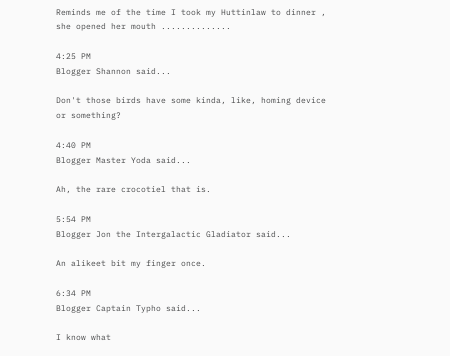Reminds me of the time I took my Huttinlaw to dinner , she opened her mouth ..............

4:25 PM
Blogger Shannon said...

Don't those birds have some kinda, like, homing device or something?

4:40 PM
Blogger Master Yoda said...

Ah, the rare crocotiel that is.

5:54 PM
Blogger Jon the Intergalactic Gladiator said...

An alikeet bit my finger once.

6:34 PM
Blogger Captain Typho said...

I know what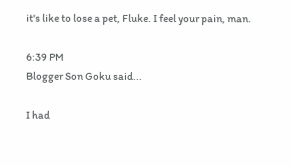it's like to lose a pet, Fluke. I feel your pain, man.

6:39 PM
Blogger Son Goku said...

I had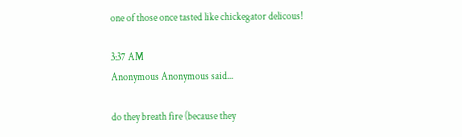one of those once tasted like chickegator delicous!

3:37 AM
Anonymous Anonymous said...

do they breath fire (because they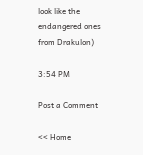look like the endangered ones from Drakulon)

3:54 PM

Post a Comment

<< Home